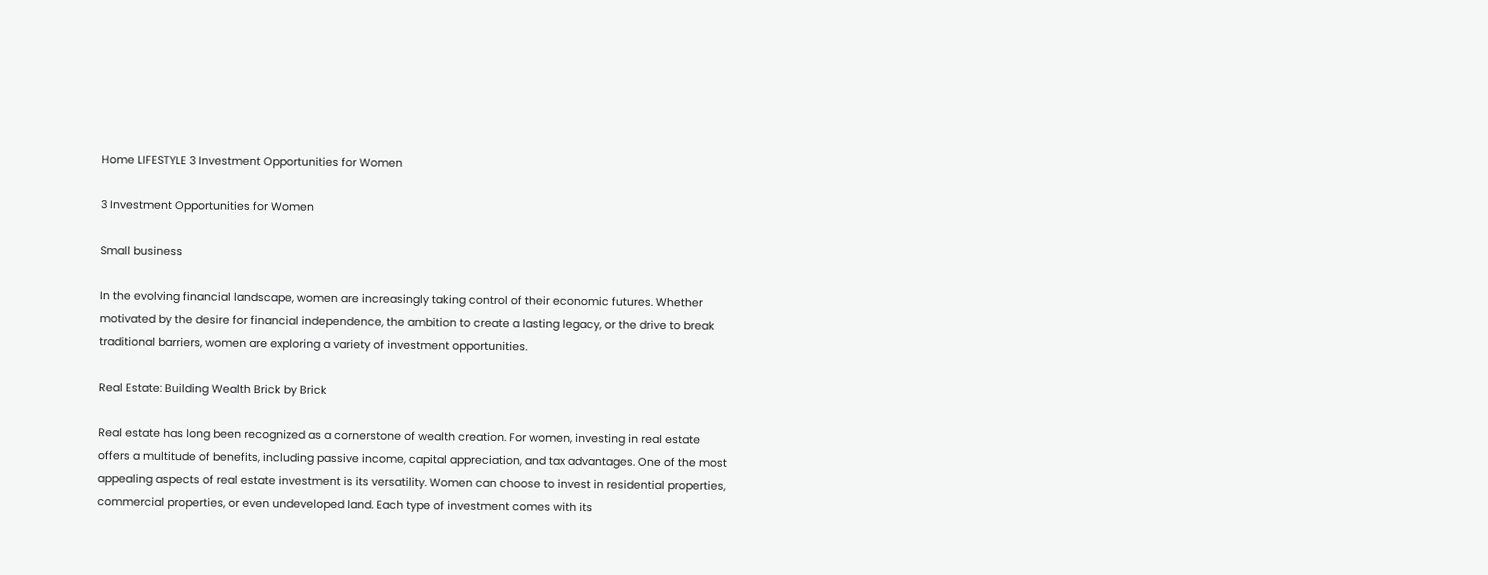Home LIFESTYLE 3 Investment Opportunities for Women

3 Investment Opportunities for Women

Small business

In the evolving financial landscape, women are increasingly taking control of their economic futures. Whether motivated by the desire for financial independence, the ambition to create a lasting legacy, or the drive to break traditional barriers, women are exploring a variety of investment opportunities.

Real Estate: Building Wealth Brick by Brick

Real estate has long been recognized as a cornerstone of wealth creation. For women, investing in real estate offers a multitude of benefits, including passive income, capital appreciation, and tax advantages. One of the most appealing aspects of real estate investment is its versatility. Women can choose to invest in residential properties, commercial properties, or even undeveloped land. Each type of investment comes with its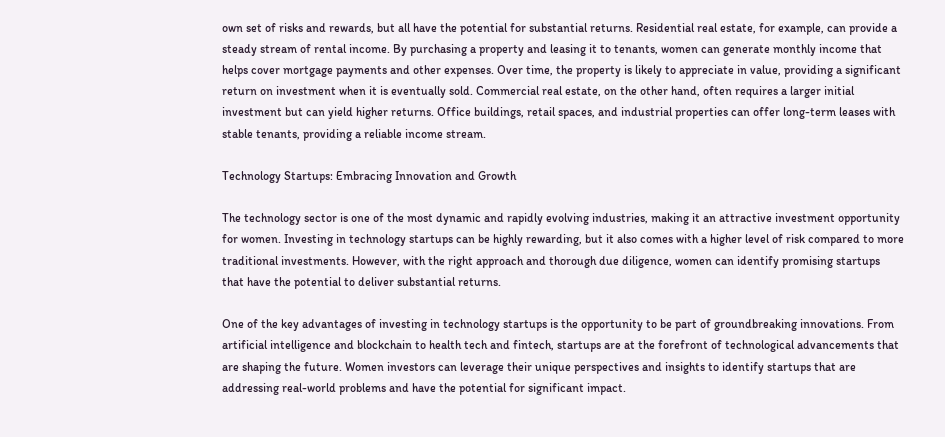own set of risks and rewards, but all have the potential for substantial returns. Residential real estate, for example, can provide a steady stream of rental income. By purchasing a property and leasing it to tenants, women can generate monthly income that helps cover mortgage payments and other expenses. Over time, the property is likely to appreciate in value, providing a significant return on investment when it is eventually sold. Commercial real estate, on the other hand, often requires a larger initial investment but can yield higher returns. Office buildings, retail spaces, and industrial properties can offer long-term leases with stable tenants, providing a reliable income stream.

Technology Startups: Embracing Innovation and Growth

The technology sector is one of the most dynamic and rapidly evolving industries, making it an attractive investment opportunity for women. Investing in technology startups can be highly rewarding, but it also comes with a higher level of risk compared to more traditional investments. However, with the right approach and thorough due diligence, women can identify promising startups that have the potential to deliver substantial returns.

One of the key advantages of investing in technology startups is the opportunity to be part of groundbreaking innovations. From artificial intelligence and blockchain to health tech and fintech, startups are at the forefront of technological advancements that are shaping the future. Women investors can leverage their unique perspectives and insights to identify startups that are addressing real-world problems and have the potential for significant impact.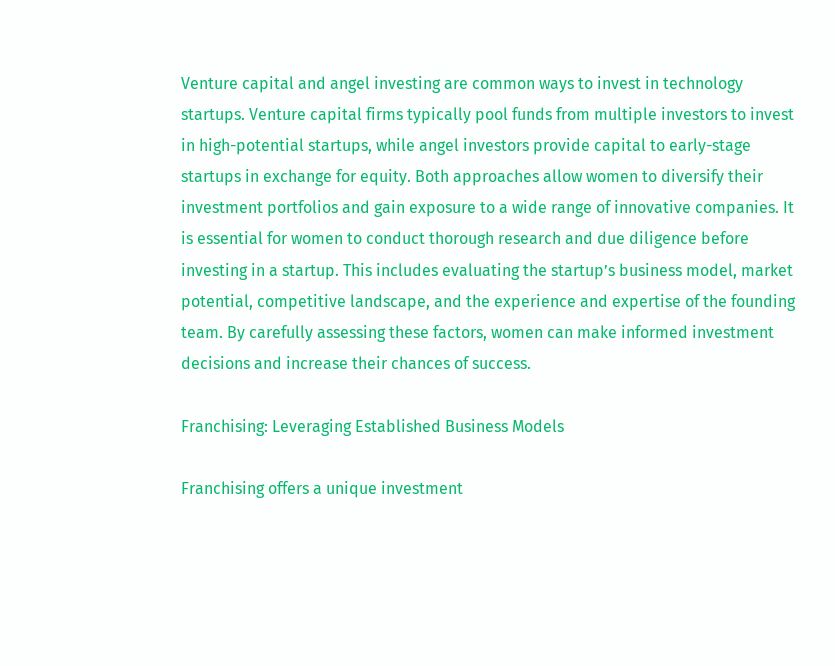Venture capital and angel investing are common ways to invest in technology startups. Venture capital firms typically pool funds from multiple investors to invest in high-potential startups, while angel investors provide capital to early-stage startups in exchange for equity. Both approaches allow women to diversify their investment portfolios and gain exposure to a wide range of innovative companies. It is essential for women to conduct thorough research and due diligence before investing in a startup. This includes evaluating the startup’s business model, market potential, competitive landscape, and the experience and expertise of the founding team. By carefully assessing these factors, women can make informed investment decisions and increase their chances of success.

Franchising: Leveraging Established Business Models

Franchising offers a unique investment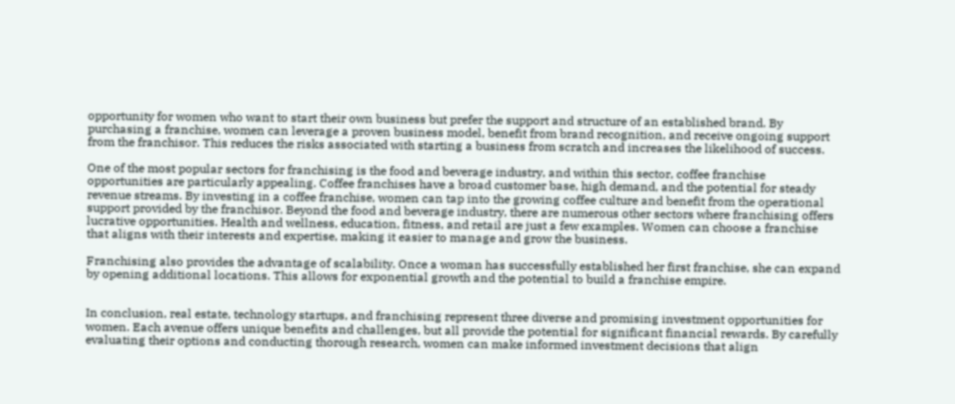opportunity for women who want to start their own business but prefer the support and structure of an established brand. By purchasing a franchise, women can leverage a proven business model, benefit from brand recognition, and receive ongoing support from the franchisor. This reduces the risks associated with starting a business from scratch and increases the likelihood of success.

One of the most popular sectors for franchising is the food and beverage industry, and within this sector, coffee franchise opportunities are particularly appealing. Coffee franchises have a broad customer base, high demand, and the potential for steady revenue streams. By investing in a coffee franchise, women can tap into the growing coffee culture and benefit from the operational support provided by the franchisor. Beyond the food and beverage industry, there are numerous other sectors where franchising offers lucrative opportunities. Health and wellness, education, fitness, and retail are just a few examples. Women can choose a franchise that aligns with their interests and expertise, making it easier to manage and grow the business.

Franchising also provides the advantage of scalability. Once a woman has successfully established her first franchise, she can expand by opening additional locations. This allows for exponential growth and the potential to build a franchise empire.


In conclusion, real estate, technology startups, and franchising represent three diverse and promising investment opportunities for women. Each avenue offers unique benefits and challenges, but all provide the potential for significant financial rewards. By carefully evaluating their options and conducting thorough research, women can make informed investment decisions that align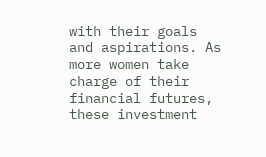with their goals and aspirations. As more women take charge of their financial futures, these investment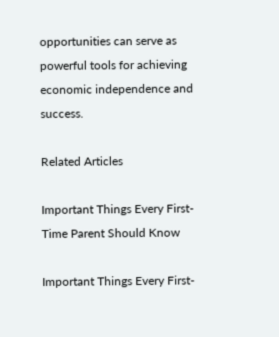opportunities can serve as powerful tools for achieving economic independence and success.

Related Articles

Important Things Every First-Time Parent Should Know

Important Things Every First-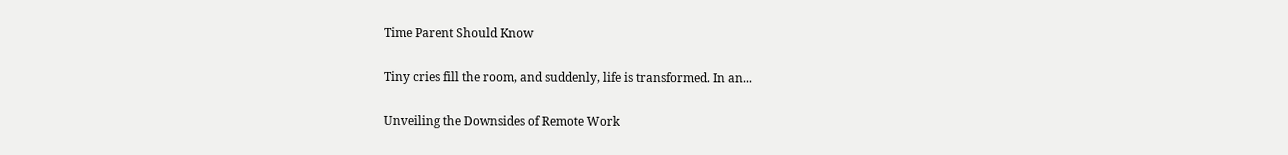Time Parent Should Know

Tiny cries fill the room, and suddenly, life is transformed. In an...

Unveiling the Downsides of Remote Work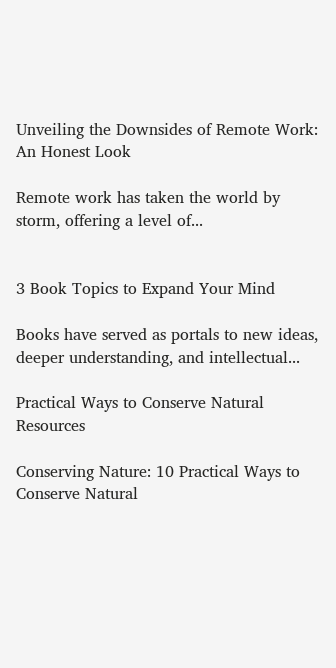Unveiling the Downsides of Remote Work: An Honest Look

Remote work has taken the world by storm, offering a level of...


3 Book Topics to Expand Your Mind

Books have served as portals to new ideas, deeper understanding, and intellectual...

Practical Ways to Conserve Natural Resources

Conserving Nature: 10 Practical Ways to Conserve Natural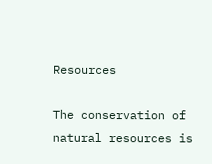Resources

The conservation of natural resources is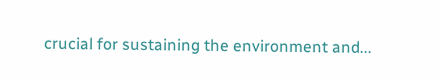crucial for sustaining the environment and...